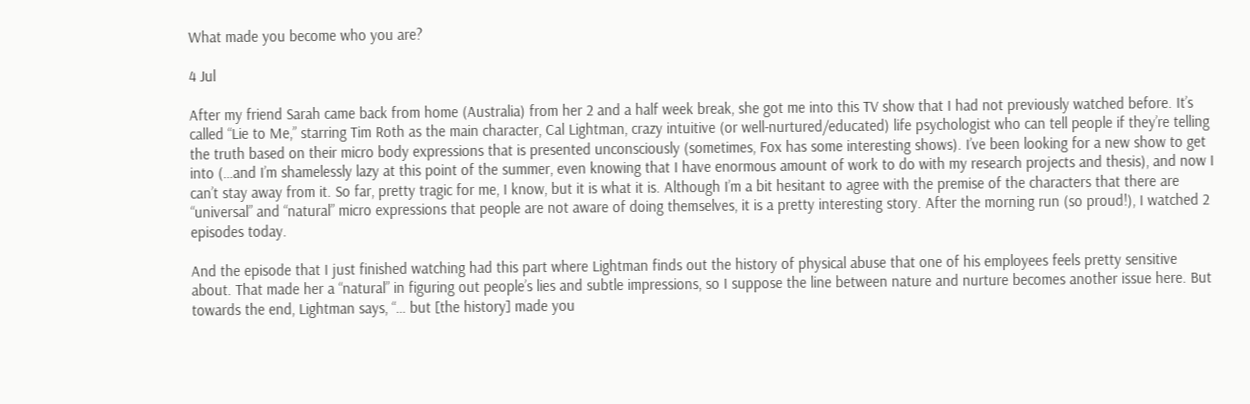What made you become who you are?

4 Jul

After my friend Sarah came back from home (Australia) from her 2 and a half week break, she got me into this TV show that I had not previously watched before. It’s called “Lie to Me,” starring Tim Roth as the main character, Cal Lightman, crazy intuitive (or well-nurtured/educated) life psychologist who can tell people if they’re telling the truth based on their micro body expressions that is presented unconsciously (sometimes, Fox has some interesting shows). I’ve been looking for a new show to get into (…and I’m shamelessly lazy at this point of the summer, even knowing that I have enormous amount of work to do with my research projects and thesis), and now I can’t stay away from it. So far, pretty tragic for me, I know, but it is what it is. Although I’m a bit hesitant to agree with the premise of the characters that there are “universal” and “natural” micro expressions that people are not aware of doing themselves, it is a pretty interesting story. After the morning run (so proud!), I watched 2 episodes today.

And the episode that I just finished watching had this part where Lightman finds out the history of physical abuse that one of his employees feels pretty sensitive about. That made her a “natural” in figuring out people’s lies and subtle impressions, so I suppose the line between nature and nurture becomes another issue here. But towards the end, Lightman says, “… but [the history] made you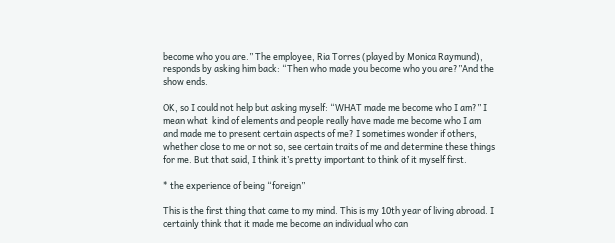become who you are.” The employee, Ria Torres (played by Monica Raymund), responds by asking him back: “Then who made you become who you are?”And the show ends.

OK, so I could not help but asking myself: “WHAT made me become who I am?” I mean what  kind of elements and people really have made me become who I am and made me to present certain aspects of me? I sometimes wonder if others, whether close to me or not so, see certain traits of me and determine these things for me. But that said, I think it’s pretty important to think of it myself first.

* the experience of being “foreign”

This is the first thing that came to my mind. This is my 10th year of living abroad. I certainly think that it made me become an individual who can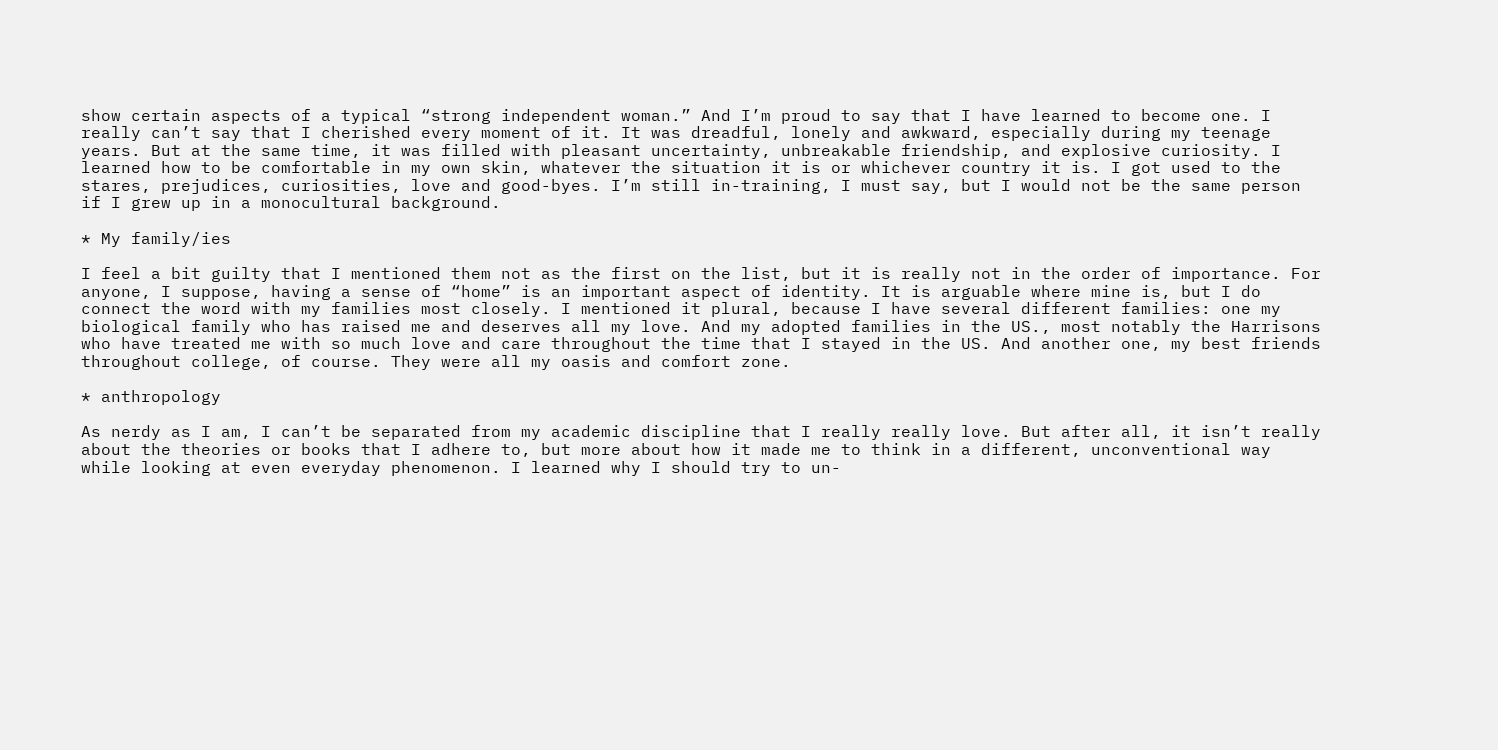show certain aspects of a typical “strong independent woman.” And I’m proud to say that I have learned to become one. I really can’t say that I cherished every moment of it. It was dreadful, lonely and awkward, especially during my teenage years. But at the same time, it was filled with pleasant uncertainty, unbreakable friendship, and explosive curiosity. I learned how to be comfortable in my own skin, whatever the situation it is or whichever country it is. I got used to the stares, prejudices, curiosities, love and good-byes. I’m still in-training, I must say, but I would not be the same person if I grew up in a monocultural background.

* My family/ies

I feel a bit guilty that I mentioned them not as the first on the list, but it is really not in the order of importance. For anyone, I suppose, having a sense of “home” is an important aspect of identity. It is arguable where mine is, but I do connect the word with my families most closely. I mentioned it plural, because I have several different families: one my biological family who has raised me and deserves all my love. And my adopted families in the US., most notably the Harrisons who have treated me with so much love and care throughout the time that I stayed in the US. And another one, my best friends throughout college, of course. They were all my oasis and comfort zone.

* anthropology

As nerdy as I am, I can’t be separated from my academic discipline that I really really love. But after all, it isn’t really about the theories or books that I adhere to, but more about how it made me to think in a different, unconventional way while looking at even everyday phenomenon. I learned why I should try to un-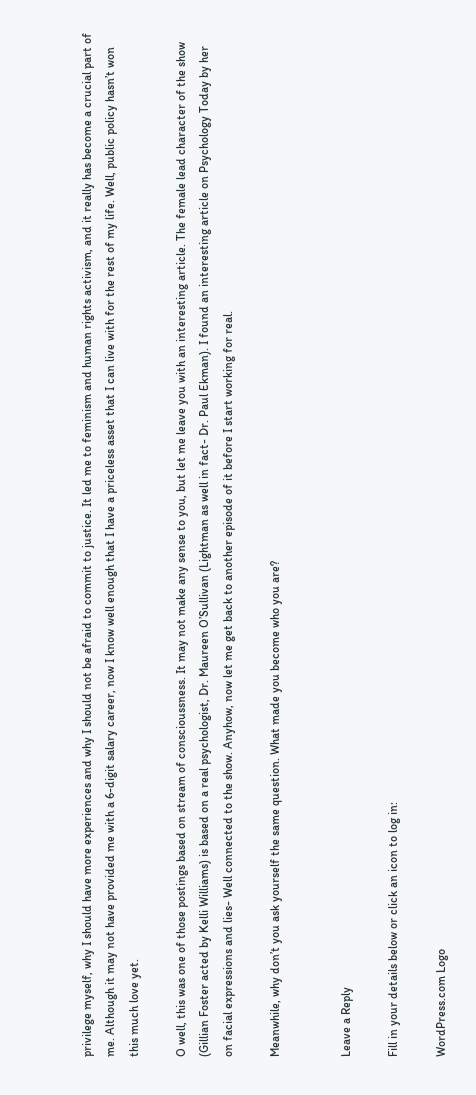privilege myself, why I should have more experiences and why I should not be afraid to commit to justice. It led me to feminism and human rights activism, and it really has become a crucial part of me. Although it may not have provided me with a 6-digit salary career, now I know well enough that I have a priceless asset that I can live with for the rest of my life. Well, public policy hasn’t won this much love yet.

O well, this was one of those postings based on stream of conscioussness. It may not make any sense to you, but let me leave you with an interesting article. The female lead character of the show (Gillian Foster acted by Kelli Williams) is based on a real psychologist, Dr. Maureen O’Sullivan (Lightman as well in fact- Dr. Paul Ekman). I found an interesting article on Psychology Today by her on facial expressions and lies- Well connected to the show. Anyhow, now let me get back to another episode of it before I start working for real.

Meanwhile, why don’t you ask yourself the same question. What made you become who you are?


Leave a Reply

Fill in your details below or click an icon to log in:

WordPress.com Logo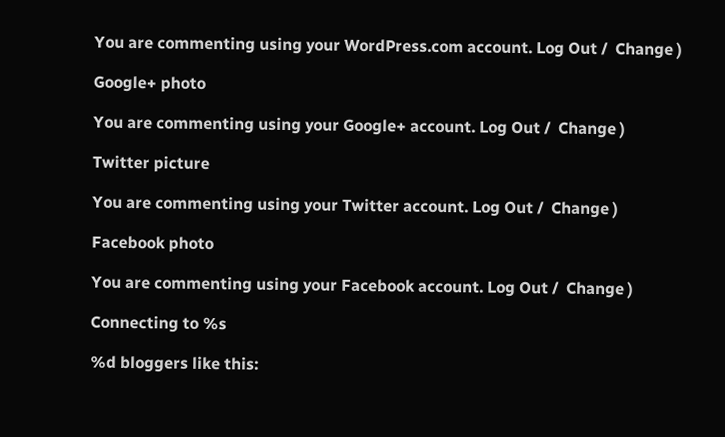You are commenting using your WordPress.com account. Log Out /  Change )

Google+ photo

You are commenting using your Google+ account. Log Out /  Change )

Twitter picture

You are commenting using your Twitter account. Log Out /  Change )

Facebook photo

You are commenting using your Facebook account. Log Out /  Change )

Connecting to %s

%d bloggers like this: